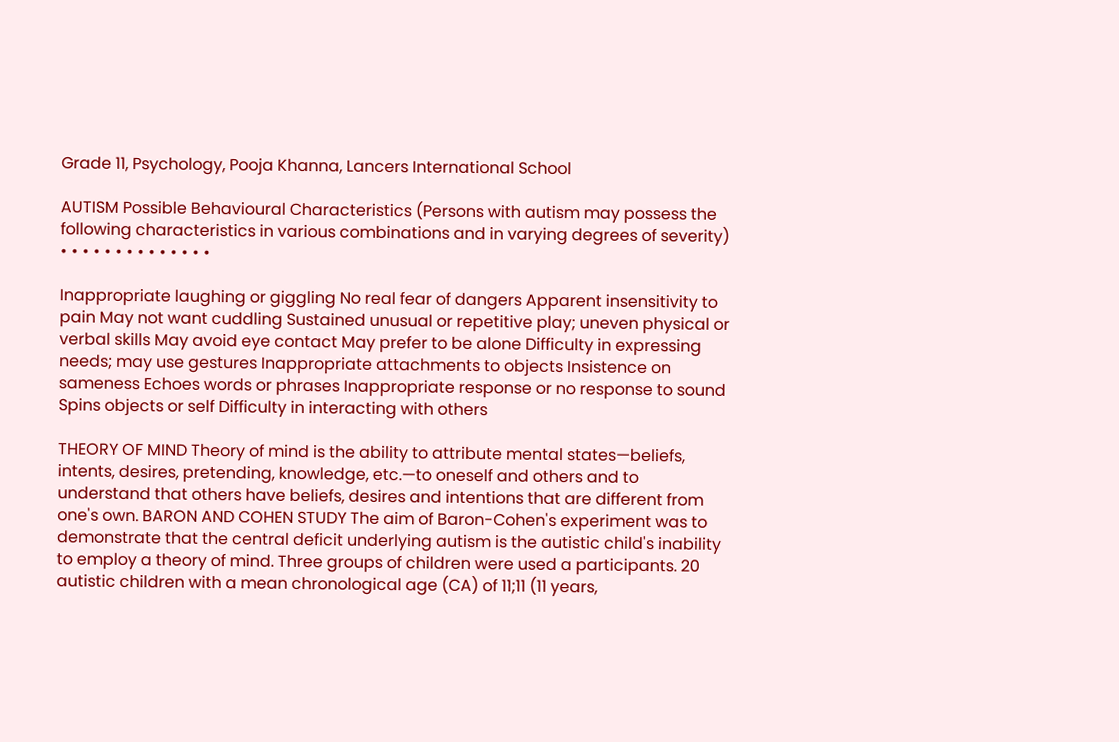Grade 11, Psychology, Pooja Khanna, Lancers International School

AUTISM Possible Behavioural Characteristics (Persons with autism may possess the following characteristics in various combinations and in varying degrees of severity)
• • • • • • • • • • • • • •

Inappropriate laughing or giggling No real fear of dangers Apparent insensitivity to pain May not want cuddling Sustained unusual or repetitive play; uneven physical or verbal skills May avoid eye contact May prefer to be alone Difficulty in expressing needs; may use gestures Inappropriate attachments to objects Insistence on sameness Echoes words or phrases Inappropriate response or no response to sound Spins objects or self Difficulty in interacting with others

THEORY OF MIND Theory of mind is the ability to attribute mental states—beliefs, intents, desires, pretending, knowledge, etc.—to oneself and others and to understand that others have beliefs, desires and intentions that are different from one's own. BARON AND COHEN STUDY The aim of Baron-Cohen's experiment was to demonstrate that the central deficit underlying autism is the autistic child's inability to employ a theory of mind. Three groups of children were used a participants. 20 autistic children with a mean chronological age (CA) of 11;11 (11 years,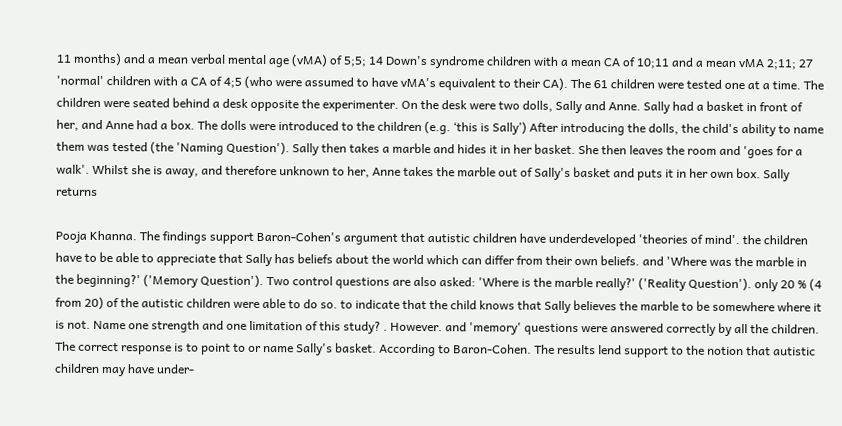11 months) and a mean verbal mental age (vMA) of 5;5; 14 Down's syndrome children with a mean CA of 10;11 and a mean vMA 2;11; 27 'normal' children with a CA of 4;5 (who were assumed to have vMA's equivalent to their CA). The 61 children were tested one at a time. The children were seated behind a desk opposite the experimenter. On the desk were two dolls, Sally and Anne. Sally had a basket in front of her, and Anne had a box. The dolls were introduced to the children (e.g. ‘this is Sally’) After introducing the dolls, the child's ability to name them was tested (the 'Naming Question'). Sally then takes a marble and hides it in her basket. She then leaves the room and 'goes for a walk'. Whilst she is away, and therefore unknown to her, Anne takes the marble out of Sally's basket and puts it in her own box. Sally returns

Pooja Khanna. The findings support Baron-Cohen's argument that autistic children have underdeveloped 'theories of mind'. the children have to be able to appreciate that Sally has beliefs about the world which can differ from their own beliefs. and 'Where was the marble in the beginning?' ('Memory Question'). Two control questions are also asked: 'Where is the marble really?' ('Reality Question'). only 20 % (4 from 20) of the autistic children were able to do so. to indicate that the child knows that Sally believes the marble to be somewhere where it is not. Name one strength and one limitation of this study? . However. and 'memory' questions were answered correctly by all the children. The correct response is to point to or name Sally's basket. According to Baron-Cohen. The results lend support to the notion that autistic children may have under-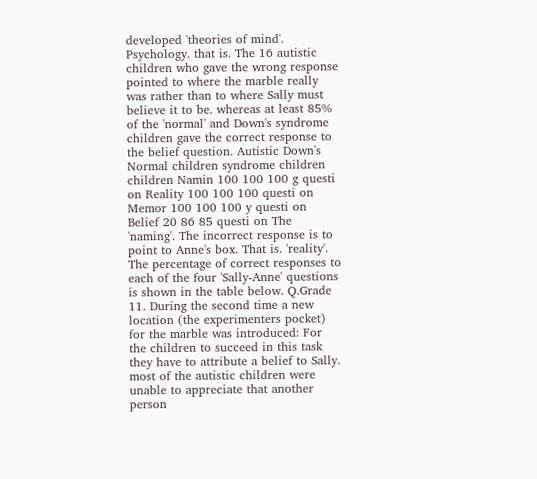developed 'theories of mind'. Psychology. that is. The 16 autistic children who gave the wrong response pointed to where the marble really was rather than to where Sally must believe it to be. whereas at least 85% of the 'normal' and Down's syndrome children gave the correct response to the belief question. Autistic Down's Normal children syndrome children children Namin 100 100 100 g questi on Reality 100 100 100 questi on Memor 100 100 100 y questi on Belief 20 86 85 questi on The 'naming'. The incorrect response is to point to Anne's box. That is. 'reality'. The percentage of correct responses to each of the four 'Sally-Anne' questions is shown in the table below. Q.Grade 11. During the second time a new location (the experimenters pocket) for the marble was introduced: For the children to succeed in this task they have to attribute a belief to Sally. most of the autistic children were unable to appreciate that another person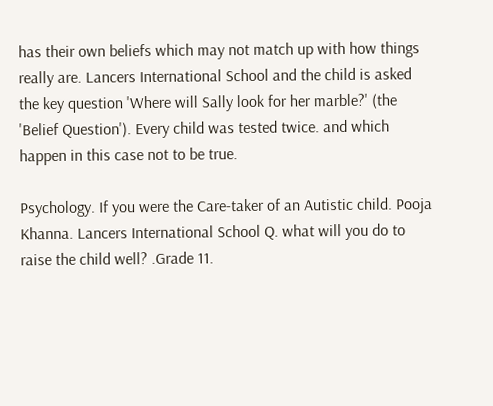has their own beliefs which may not match up with how things really are. Lancers International School and the child is asked the key question 'Where will Sally look for her marble?' (the 'Belief Question'). Every child was tested twice. and which happen in this case not to be true.

Psychology. If you were the Care-taker of an Autistic child. Pooja Khanna. Lancers International School Q. what will you do to raise the child well? .Grade 11.